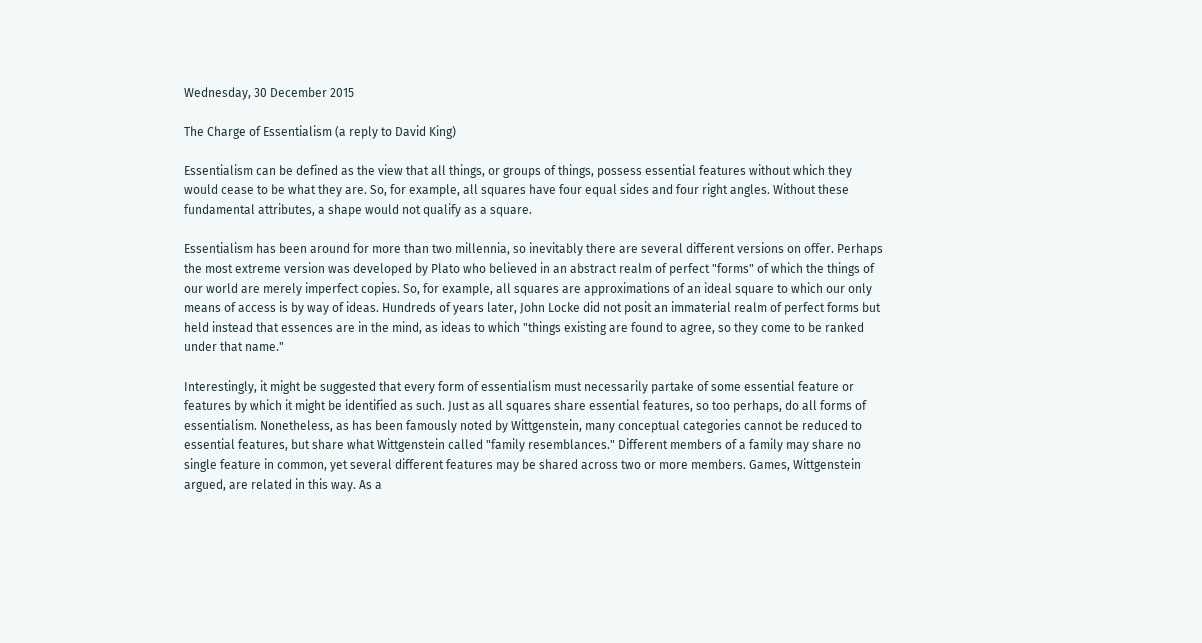Wednesday, 30 December 2015

The Charge of Essentialism (a reply to David King)

Essentialism can be defined as the view that all things, or groups of things, possess essential features without which they would cease to be what they are. So, for example, all squares have four equal sides and four right angles. Without these fundamental attributes, a shape would not qualify as a square.

Essentialism has been around for more than two millennia, so inevitably there are several different versions on offer. Perhaps the most extreme version was developed by Plato who believed in an abstract realm of perfect "forms" of which the things of our world are merely imperfect copies. So, for example, all squares are approximations of an ideal square to which our only means of access is by way of ideas. Hundreds of years later, John Locke did not posit an immaterial realm of perfect forms but held instead that essences are in the mind, as ideas to which "things existing are found to agree, so they come to be ranked under that name."

Interestingly, it might be suggested that every form of essentialism must necessarily partake of some essential feature or features by which it might be identified as such. Just as all squares share essential features, so too perhaps, do all forms of essentialism. Nonetheless, as has been famously noted by Wittgenstein, many conceptual categories cannot be reduced to essential features, but share what Wittgenstein called "family resemblances." Different members of a family may share no single feature in common, yet several different features may be shared across two or more members. Games, Wittgenstein argued, are related in this way. As a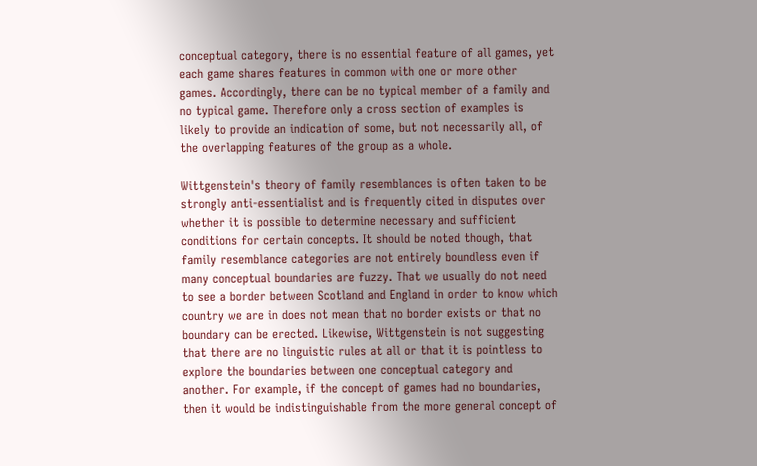conceptual category, there is no essential feature of all games, yet each game shares features in common with one or more other games. Accordingly, there can be no typical member of a family and no typical game. Therefore only a cross section of examples is likely to provide an indication of some, but not necessarily all, of the overlapping features of the group as a whole.

Wittgenstein's theory of family resemblances is often taken to be strongly anti-essentialist and is frequently cited in disputes over whether it is possible to determine necessary and sufficient conditions for certain concepts. It should be noted though, that family resemblance categories are not entirely boundless even if many conceptual boundaries are fuzzy. That we usually do not need to see a border between Scotland and England in order to know which country we are in does not mean that no border exists or that no boundary can be erected. Likewise, Wittgenstein is not suggesting that there are no linguistic rules at all or that it is pointless to explore the boundaries between one conceptual category and another. For example, if the concept of games had no boundaries, then it would be indistinguishable from the more general concept of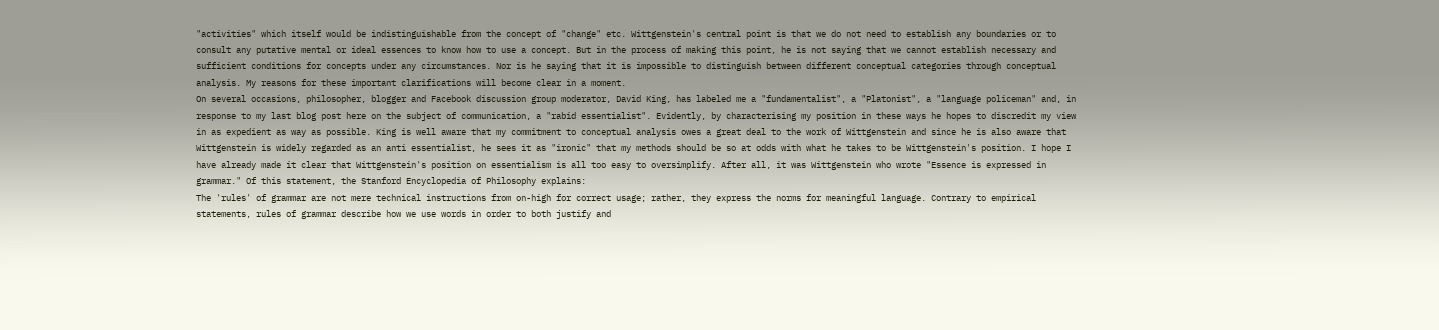"activities" which itself would be indistinguishable from the concept of "change" etc. Wittgenstein's central point is that we do not need to establish any boundaries or to consult any putative mental or ideal essences to know how to use a concept. But in the process of making this point, he is not saying that we cannot establish necessary and sufficient conditions for concepts under any circumstances. Nor is he saying that it is impossible to distinguish between different conceptual categories through conceptual analysis. My reasons for these important clarifications will become clear in a moment.
On several occasions, philosopher, blogger and Facebook discussion group moderator, David King, has labeled me a "fundamentalist", a "Platonist", a "language policeman" and, in response to my last blog post here on the subject of communication, a "rabid essentialist". Evidently, by characterising my position in these ways he hopes to discredit my view in as expedient as way as possible. King is well aware that my commitment to conceptual analysis owes a great deal to the work of Wittgenstein and since he is also aware that Wittgenstein is widely regarded as an anti essentialist, he sees it as "ironic" that my methods should be so at odds with what he takes to be Wittgenstein's position. I hope I have already made it clear that Wittgenstein's position on essentialism is all too easy to oversimplify. After all, it was Wittgenstein who wrote "Essence is expressed in grammar." Of this statement, the Stanford Encyclopedia of Philosophy explains:
The 'rules' of grammar are not mere technical instructions from on-high for correct usage; rather, they express the norms for meaningful language. Contrary to empirical statements, rules of grammar describe how we use words in order to both justify and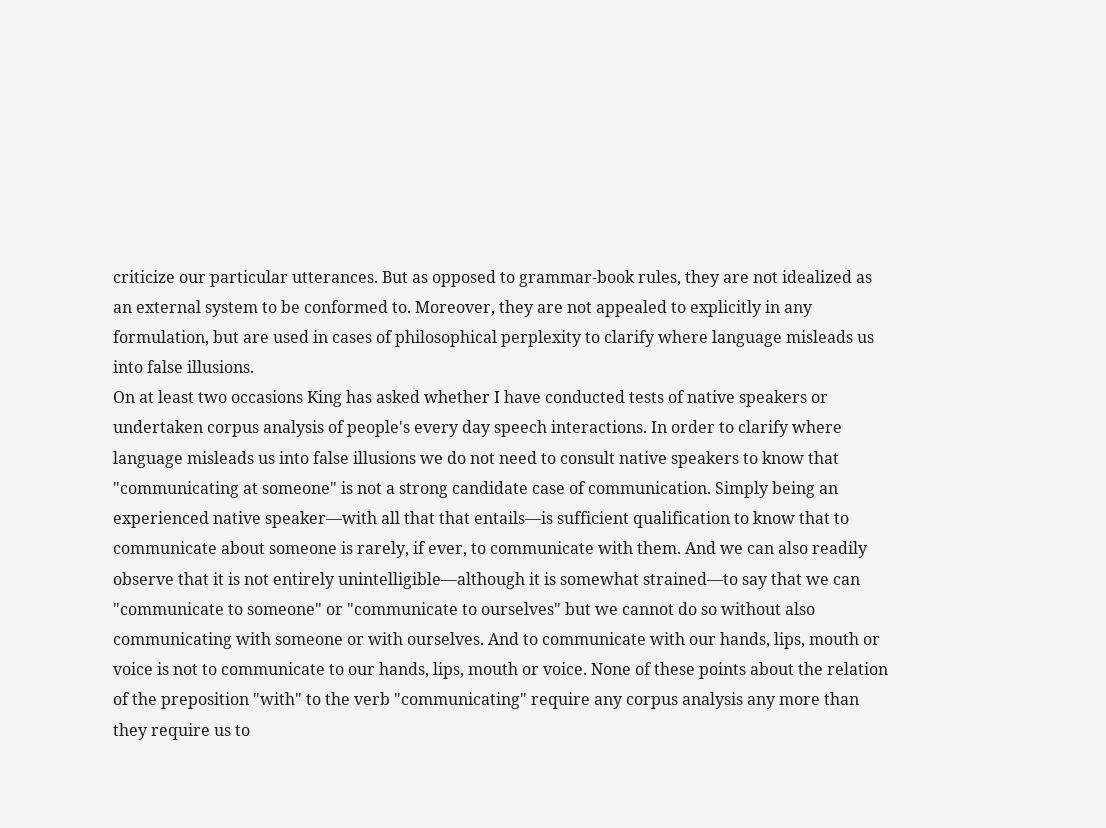criticize our particular utterances. But as opposed to grammar-book rules, they are not idealized as an external system to be conformed to. Moreover, they are not appealed to explicitly in any formulation, but are used in cases of philosophical perplexity to clarify where language misleads us into false illusions.
On at least two occasions King has asked whether I have conducted tests of native speakers or undertaken corpus analysis of people's every day speech interactions. In order to clarify where language misleads us into false illusions we do not need to consult native speakers to know that "communicating at someone" is not a strong candidate case of communication. Simply being an experienced native speaker—with all that that entails—is sufficient qualification to know that to communicate about someone is rarely, if ever, to communicate with them. And we can also readily observe that it is not entirely unintelligible—although it is somewhat strained—to say that we can "communicate to someone" or "communicate to ourselves" but we cannot do so without also communicating with someone or with ourselves. And to communicate with our hands, lips, mouth or voice is not to communicate to our hands, lips, mouth or voice. None of these points about the relation of the preposition "with" to the verb "communicating" require any corpus analysis any more than they require us to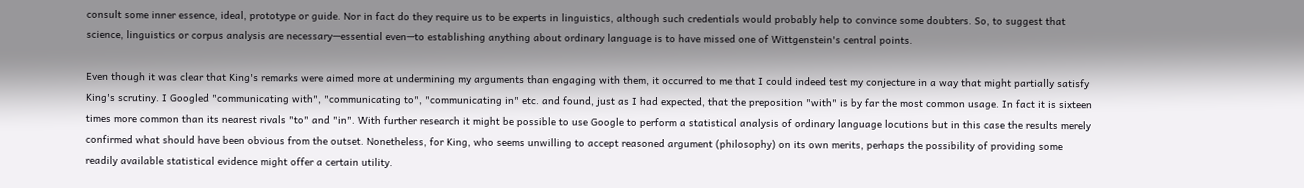consult some inner essence, ideal, prototype or guide. Nor in fact do they require us to be experts in linguistics, although such credentials would probably help to convince some doubters. So, to suggest that science, linguistics or corpus analysis are necessary—essential even—to establishing anything about ordinary language is to have missed one of Wittgenstein's central points.

Even though it was clear that King's remarks were aimed more at undermining my arguments than engaging with them, it occurred to me that I could indeed test my conjecture in a way that might partially satisfy King's scrutiny. I Googled "communicating with", "communicating to", "communicating in" etc. and found, just as I had expected, that the preposition "with" is by far the most common usage. In fact it is sixteen times more common than its nearest rivals "to" and "in". With further research it might be possible to use Google to perform a statistical analysis of ordinary language locutions but in this case the results merely confirmed what should have been obvious from the outset. Nonetheless, for King, who seems unwilling to accept reasoned argument (philosophy) on its own merits, perhaps the possibility of providing some readily available statistical evidence might offer a certain utility.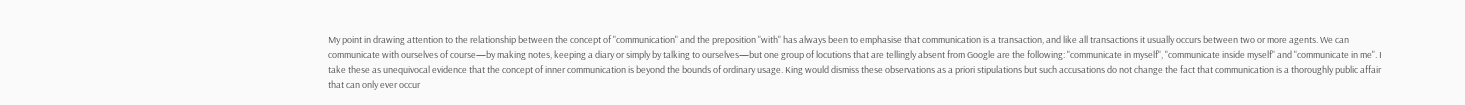My point in drawing attention to the relationship between the concept of "communication" and the preposition "with" has always been to emphasise that communication is a transaction, and like all transactions it usually occurs between two or more agents. We can communicate with ourselves of course—by making notes, keeping a diary or simply by talking to ourselves—but one group of locutions that are tellingly absent from Google are the following: "communicate in myself", "communicate inside myself" and "communicate in me". I take these as unequivocal evidence that the concept of inner communication is beyond the bounds of ordinary usage. King would dismiss these observations as a priori stipulations but such accusations do not change the fact that communication is a thoroughly public affair that can only ever occur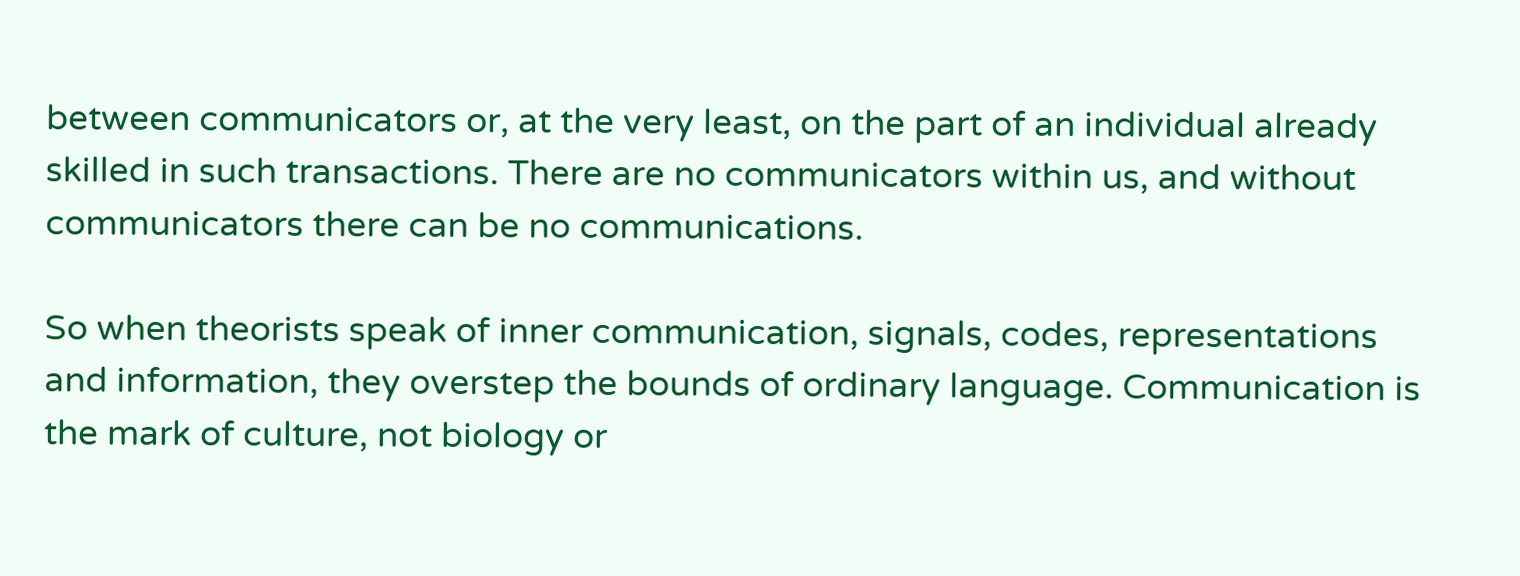between communicators or, at the very least, on the part of an individual already skilled in such transactions. There are no communicators within us, and without communicators there can be no communications.

So when theorists speak of inner communication, signals, codes, representations and information, they overstep the bounds of ordinary language. Communication is the mark of culture, not biology or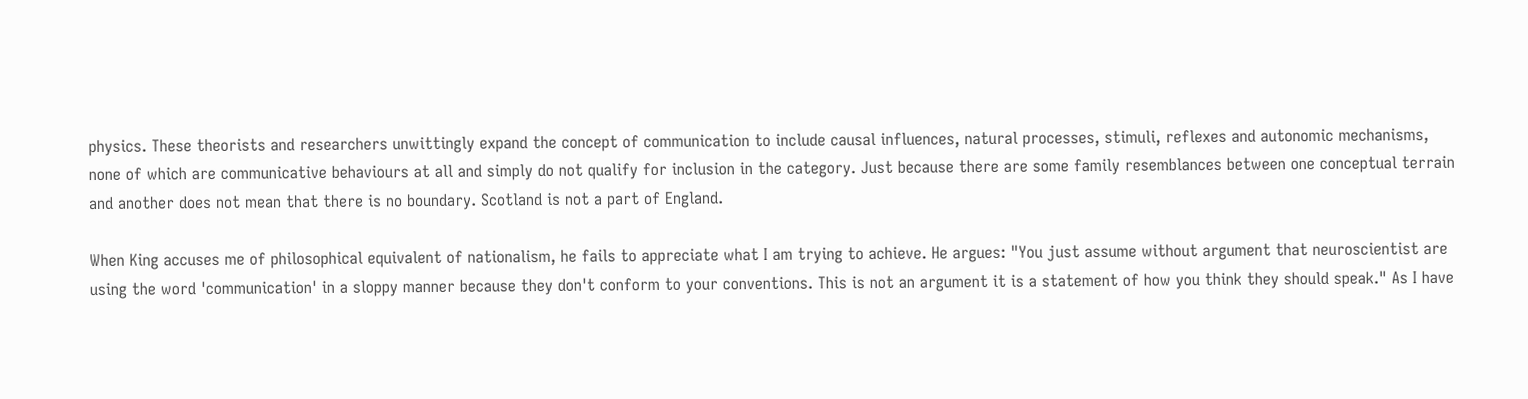physics. These theorists and researchers unwittingly expand the concept of communication to include causal influences, natural processes, stimuli, reflexes and autonomic mechanisms, none of which are communicative behaviours at all and simply do not qualify for inclusion in the category. Just because there are some family resemblances between one conceptual terrain and another does not mean that there is no boundary. Scotland is not a part of England.

When King accuses me of philosophical equivalent of nationalism, he fails to appreciate what I am trying to achieve. He argues: "You just assume without argument that neuroscientist are using the word 'communication' in a sloppy manner because they don't conform to your conventions. This is not an argument it is a statement of how you think they should speak." As I have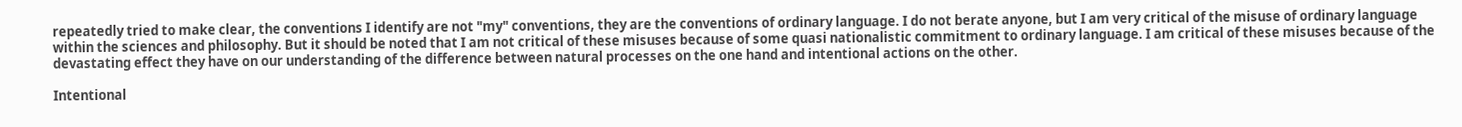repeatedly tried to make clear, the conventions I identify are not "my" conventions, they are the conventions of ordinary language. I do not berate anyone, but I am very critical of the misuse of ordinary language within the sciences and philosophy. But it should be noted that I am not critical of these misuses because of some quasi nationalistic commitment to ordinary language. I am critical of these misuses because of the devastating effect they have on our understanding of the difference between natural processes on the one hand and intentional actions on the other.

Intentional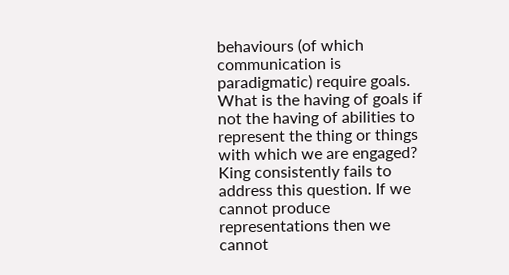behaviours (of which communication is paradigmatic) require goals. What is the having of goals if not the having of abilities to represent the thing or things with which we are engaged? King consistently fails to address this question. If we cannot produce representations then we cannot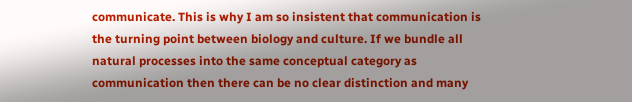communicate. This is why I am so insistent that communication is the turning point between biology and culture. If we bundle all natural processes into the same conceptual category as communication then there can be no clear distinction and many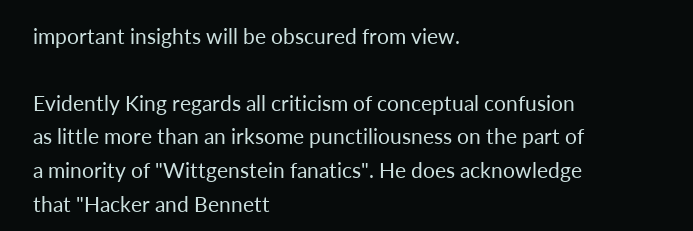important insights will be obscured from view.

Evidently King regards all criticism of conceptual confusion as little more than an irksome punctiliousness on the part of a minority of "Wittgenstein fanatics". He does acknowledge that "Hacker and Bennett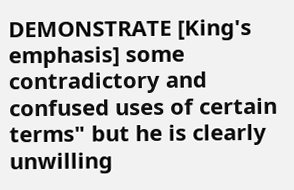DEMONSTRATE [King's emphasis] some contradictory and confused uses of certain terms" but he is clearly unwilling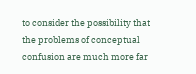to consider the possibility that the problems of conceptual confusion are much more far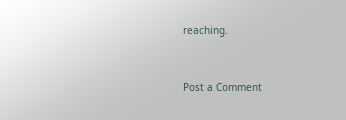reaching.


Post a Comment